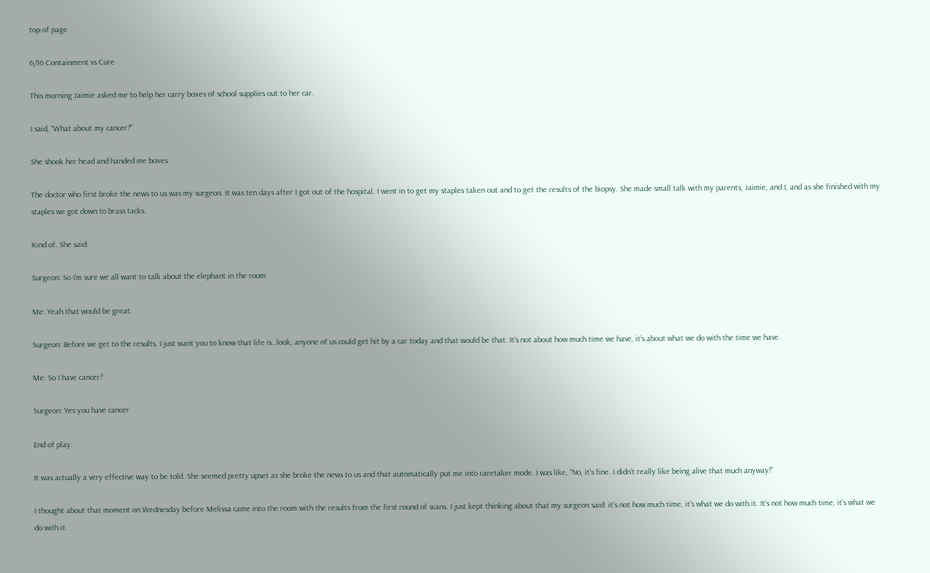top of page

6/16 Containment vs Cure

This morning Jaimie asked me to help her carry boxes of school supplies out to her car.

I said, “What about my cancer?”

She shook her head and handed me boxes.

The doctor who first broke the news to us was my surgeon. It was ten days after I got out of the hospital. I went in to get my staples taken out and to get the results of the biopsy. She made small talk with my parents, Jaimie, and I, and as she finished with my staples we got down to brass tacks.

Kind of. She said:

Surgeon: So I’m sure we all want to talk about the elephant in the room.

Me: Yeah that would be great.

Surgeon: Before we get to the results, I just want you to know that life is…look, anyone of us could get hit by a car today and that would be that. It’s not about how much time we have, it’s about what we do with the time we have.

Me: So I have cancer?

Surgeon: Yes you have cancer

End of play.

It was actually a very effective way to be told. She seemed pretty upset as she broke the news to us and that automatically put me into caretaker mode. I was like, “No, it’s fine. I didn’t really like being alive that much anyway!”

I thought about that moment on Wednesday before Melissa came into the room with the results from the first round of scans. I just kept thinking about that my surgeon said: it’s not how much time, it’s what we do with it. It’s not how much time, it’s what we do with it.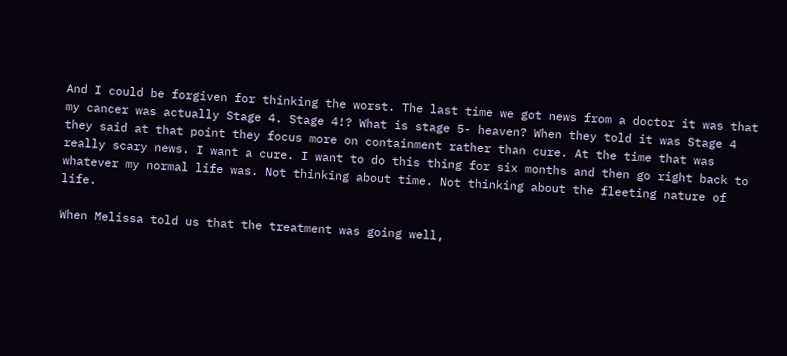And I could be forgiven for thinking the worst. The last time we got news from a doctor it was that my cancer was actually Stage 4. Stage 4!? What is stage 5- heaven? When they told it was Stage 4 they said at that point they focus more on containment rather than cure. At the time that was really scary news. I want a cure. I want to do this thing for six months and then go right back to whatever my normal life was. Not thinking about time. Not thinking about the fleeting nature of life.

When Melissa told us that the treatment was going well,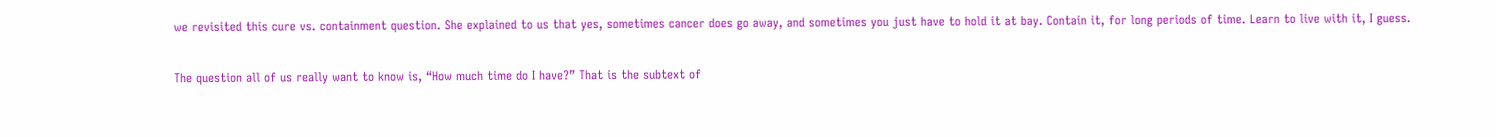we revisited this cure vs. containment question. She explained to us that yes, sometimes cancer does go away, and sometimes you just have to hold it at bay. Contain it, for long periods of time. Learn to live with it, I guess.

The question all of us really want to know is, “How much time do I have?” That is the subtext of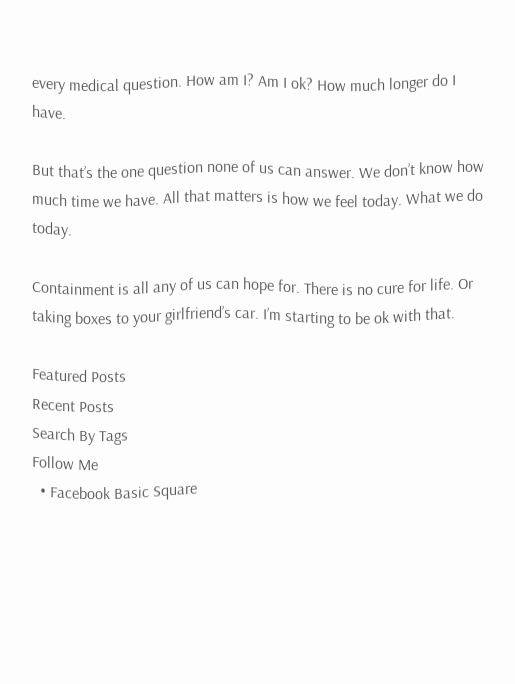every medical question. How am I? Am I ok? How much longer do I have.

But that’s the one question none of us can answer. We don’t know how much time we have. All that matters is how we feel today. What we do today.

Containment is all any of us can hope for. There is no cure for life. Or taking boxes to your girlfriend’s car. I’m starting to be ok with that.

Featured Posts
Recent Posts
Search By Tags
Follow Me
  • Facebook Basic Square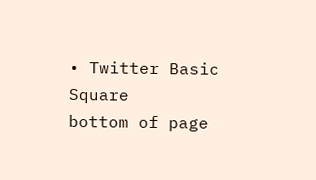• Twitter Basic Square
bottom of page